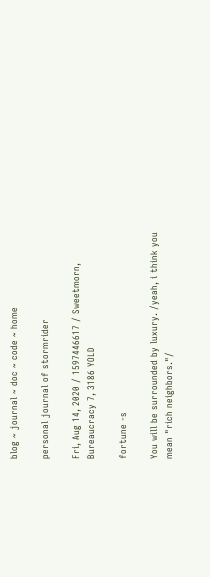blog ~ journal ~ doc ~ code ~ home

personal journal of stormrider

Fri, Aug 14, 2020 / 1597446617 / Sweetmorn, Bureaucracy 7, 3186 YOLD

fortune -s

You will be surrounded by luxury. /yeah, i think you mean "rich neighbors."/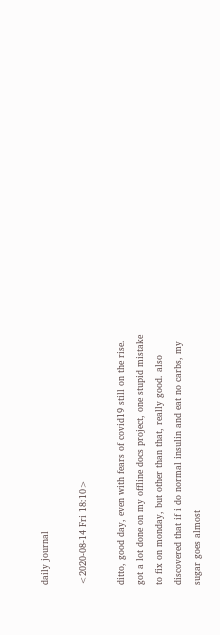daily journal

<2020-08-14 Fri 18:10>

ditto, good day, even with fears of covid19 still on the rise. got a lot done on my offline docs project, one stupid mistake to fix on monday, but other than that, really good. also discovered that if i do normal insulin and eat no carbs, my sugar goes almost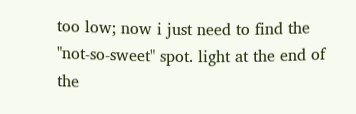too low; now i just need to find the "not-so-sweet" spot. light at the end of the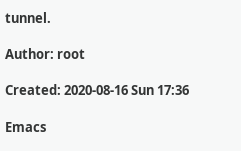tunnel.

Author: root

Created: 2020-08-16 Sun 17:36

Emacs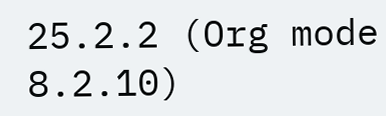25.2.2 (Org mode 8.2.10)